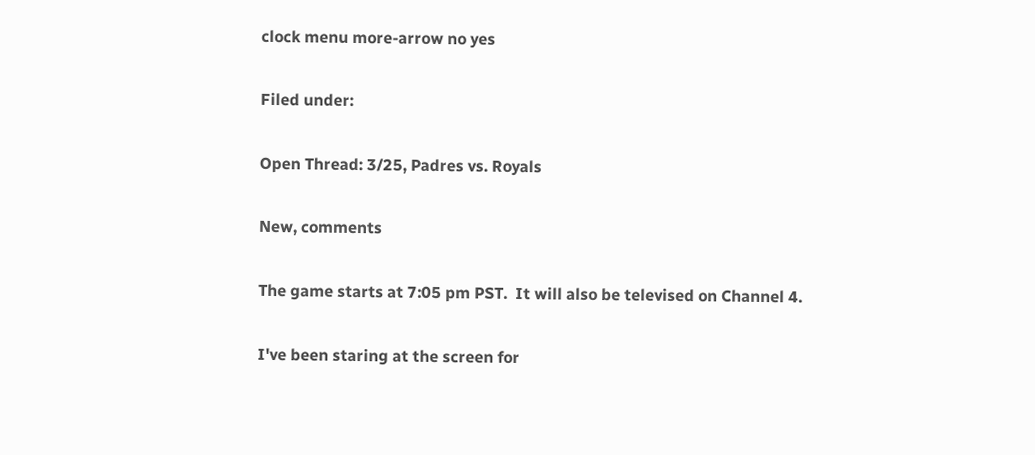clock menu more-arrow no yes

Filed under:

Open Thread: 3/25, Padres vs. Royals

New, comments

The game starts at 7:05 pm PST.  It will also be televised on Channel 4.

I've been staring at the screen for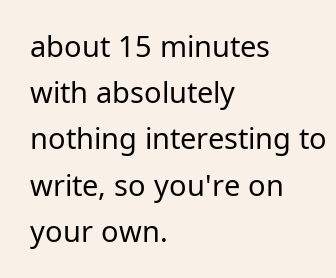about 15 minutes with absolutely nothing interesting to write, so you're on your own.